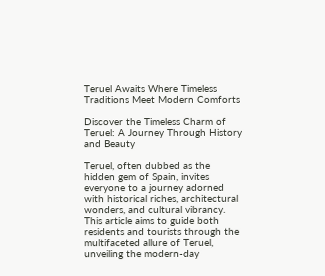Teruel Awaits Where Timeless Traditions Meet Modern Comforts

Discover the Timeless Charm of Teruel: A Journey Through History and Beauty

Teruel, often dubbed as the hidden gem of Spain, invites everyone to a journey adorned with historical riches, architectural wonders, and cultural vibrancy. This article aims to guide both residents and tourists through the multifaceted allure of Teruel, unveiling the modern-day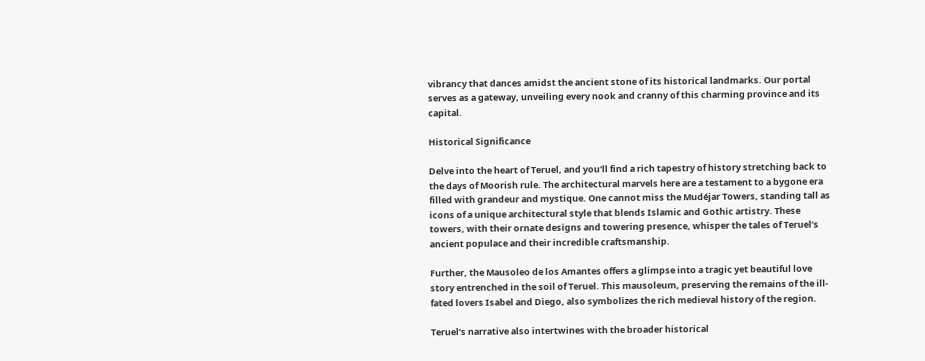vibrancy that dances amidst the ancient stone of its historical landmarks. Our portal serves as a gateway, unveiling every nook and cranny of this charming province and its capital.

Historical Significance

Delve into the heart of Teruel, and you'll find a rich tapestry of history stretching back to the days of Moorish rule. The architectural marvels here are a testament to a bygone era filled with grandeur and mystique. One cannot miss the Mudéjar Towers, standing tall as icons of a unique architectural style that blends Islamic and Gothic artistry. These towers, with their ornate designs and towering presence, whisper the tales of Teruel’s ancient populace and their incredible craftsmanship.

Further, the Mausoleo de los Amantes offers a glimpse into a tragic yet beautiful love story entrenched in the soil of Teruel. This mausoleum, preserving the remains of the ill-fated lovers Isabel and Diego, also symbolizes the rich medieval history of the region.

Teruel’s narrative also intertwines with the broader historical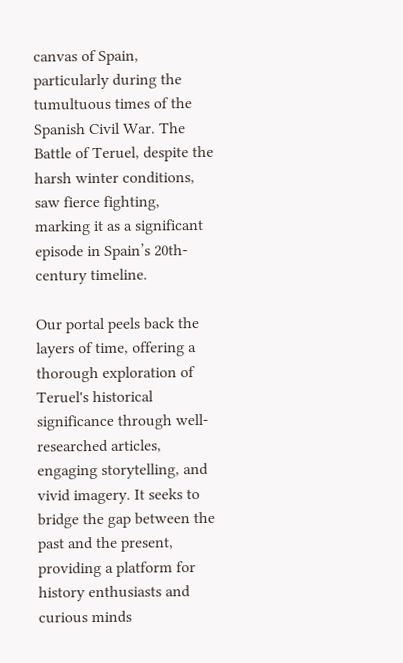canvas of Spain, particularly during the tumultuous times of the Spanish Civil War. The Battle of Teruel, despite the harsh winter conditions, saw fierce fighting, marking it as a significant episode in Spain’s 20th-century timeline.

Our portal peels back the layers of time, offering a thorough exploration of Teruel's historical significance through well-researched articles, engaging storytelling, and vivid imagery. It seeks to bridge the gap between the past and the present, providing a platform for history enthusiasts and curious minds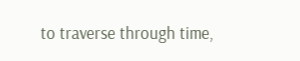to traverse through time,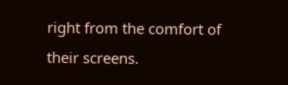right from the comfort of their screens.